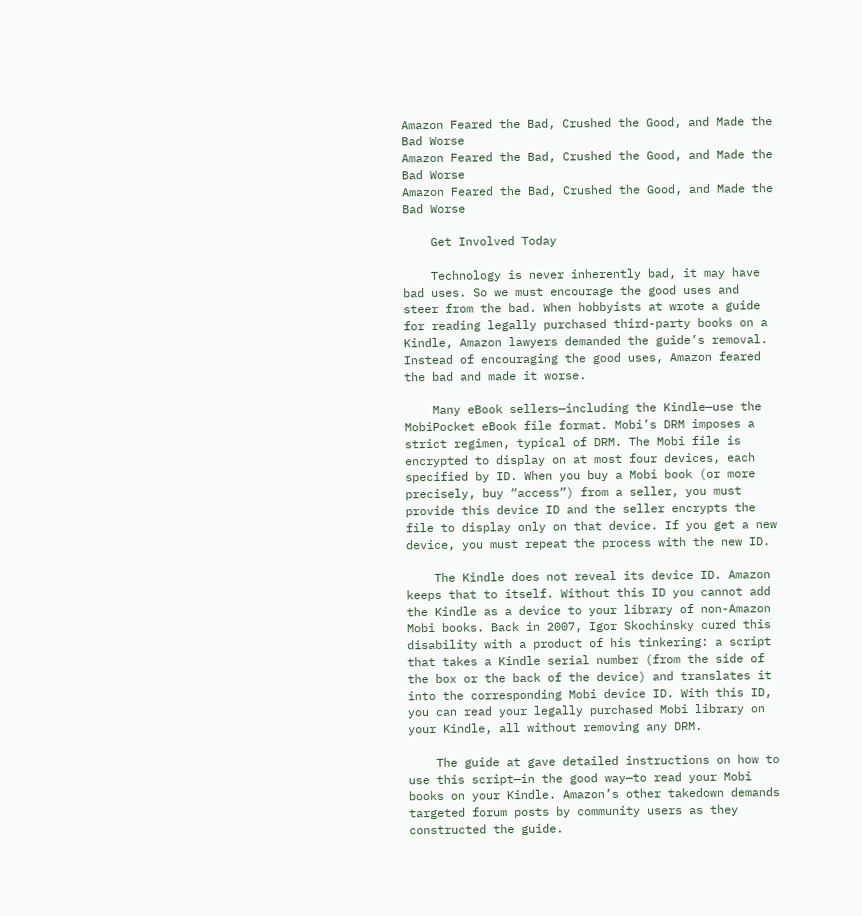Amazon Feared the Bad, Crushed the Good, and Made the Bad Worse
Amazon Feared the Bad, Crushed the Good, and Made the Bad Worse
Amazon Feared the Bad, Crushed the Good, and Made the Bad Worse

    Get Involved Today

    Technology is never inherently bad, it may have bad uses. So we must encourage the good uses and steer from the bad. When hobbyists at wrote a guide for reading legally purchased third-party books on a Kindle, Amazon lawyers demanded the guide’s removal. Instead of encouraging the good uses, Amazon feared the bad and made it worse.

    Many eBook sellers—including the Kindle—use the MobiPocket eBook file format. Mobi’s DRM imposes a strict regimen, typical of DRM. The Mobi file is encrypted to display on at most four devices, each specified by ID. When you buy a Mobi book (or more precisely, buy “access”) from a seller, you must provide this device ID and the seller encrypts the file to display only on that device. If you get a new device, you must repeat the process with the new ID.

    The Kindle does not reveal its device ID. Amazon keeps that to itself. Without this ID you cannot add the Kindle as a device to your library of non-Amazon Mobi books. Back in 2007, Igor Skochinsky cured this disability with a product of his tinkering: a script that takes a Kindle serial number (from the side of the box or the back of the device) and translates it into the corresponding Mobi device ID. With this ID, you can read your legally purchased Mobi library on your Kindle, all without removing any DRM.

    The guide at gave detailed instructions on how to use this script—in the good way—to read your Mobi books on your Kindle. Amazon’s other takedown demands targeted forum posts by community users as they constructed the guide.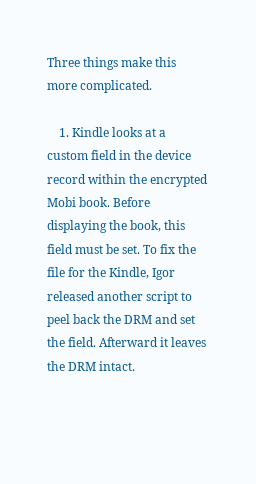Three things make this more complicated.

    1. Kindle looks at a custom field in the device record within the encrypted Mobi book. Before displaying the book, this field must be set. To fix the file for the Kindle, Igor released another script to peel back the DRM and set the field. Afterward it leaves the DRM intact.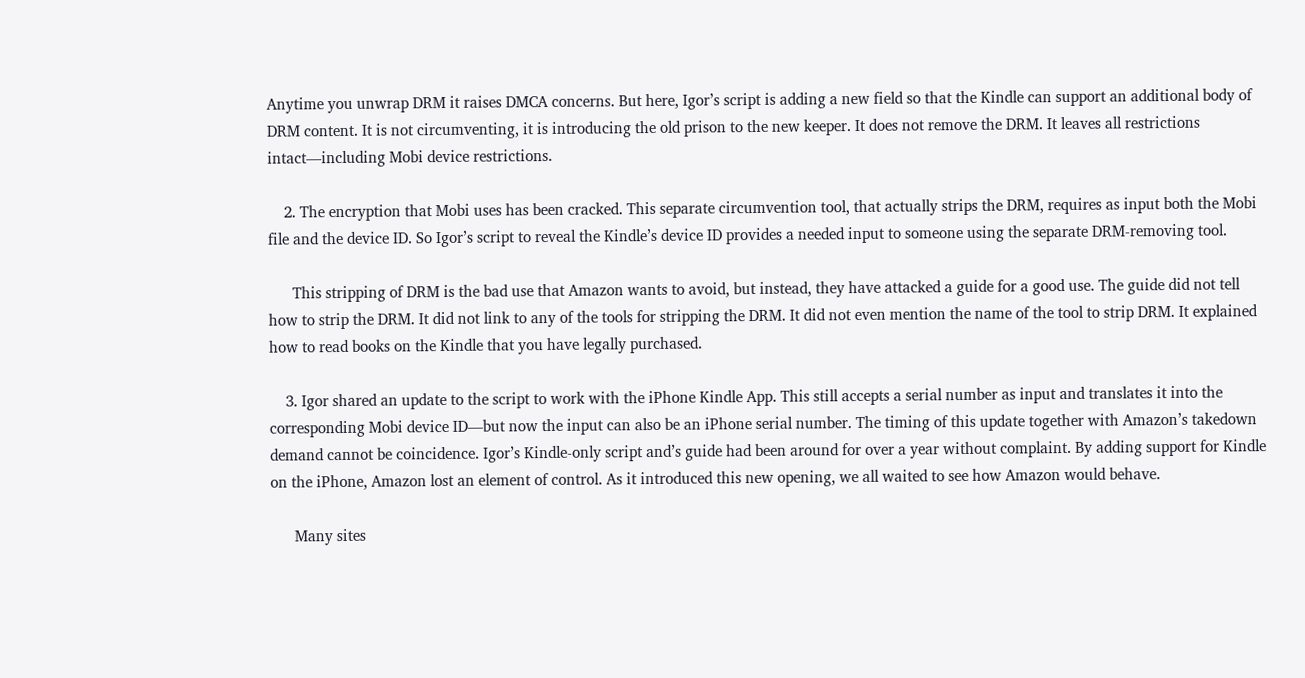Anytime you unwrap DRM it raises DMCA concerns. But here, Igor’s script is adding a new field so that the Kindle can support an additional body of DRM content. It is not circumventing, it is introducing the old prison to the new keeper. It does not remove the DRM. It leaves all restrictions intact—including Mobi device restrictions.

    2. The encryption that Mobi uses has been cracked. This separate circumvention tool, that actually strips the DRM, requires as input both the Mobi file and the device ID. So Igor’s script to reveal the Kindle’s device ID provides a needed input to someone using the separate DRM-removing tool.

      This stripping of DRM is the bad use that Amazon wants to avoid, but instead, they have attacked a guide for a good use. The guide did not tell how to strip the DRM. It did not link to any of the tools for stripping the DRM. It did not even mention the name of the tool to strip DRM. It explained how to read books on the Kindle that you have legally purchased.

    3. Igor shared an update to the script to work with the iPhone Kindle App. This still accepts a serial number as input and translates it into the corresponding Mobi device ID—but now the input can also be an iPhone serial number. The timing of this update together with Amazon’s takedown demand cannot be coincidence. Igor’s Kindle-only script and’s guide had been around for over a year without complaint. By adding support for Kindle on the iPhone, Amazon lost an element of control. As it introduced this new opening, we all waited to see how Amazon would behave.

      Many sites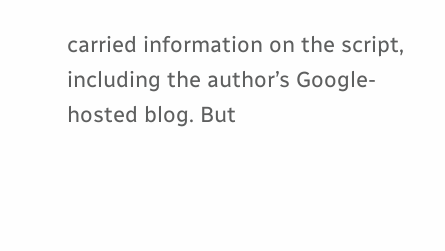carried information on the script, including the author’s Google-hosted blog. But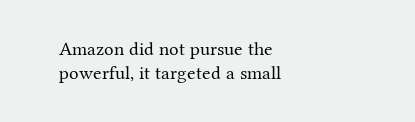Amazon did not pursue the powerful, it targeted a small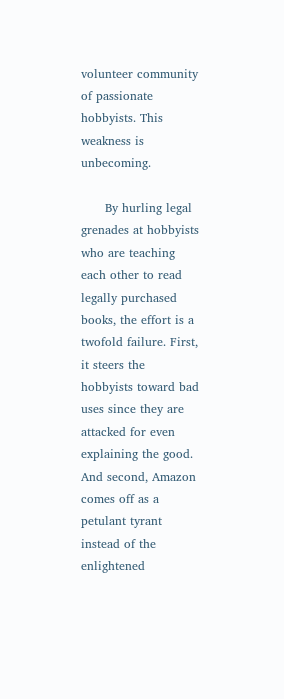volunteer community of passionate hobbyists. This weakness is unbecoming.

      By hurling legal grenades at hobbyists who are teaching each other to read legally purchased books, the effort is a twofold failure. First, it steers the hobbyists toward bad uses since they are attacked for even explaining the good. And second, Amazon comes off as a petulant tyrant instead of the enlightened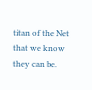titan of the Net that we know they can be.